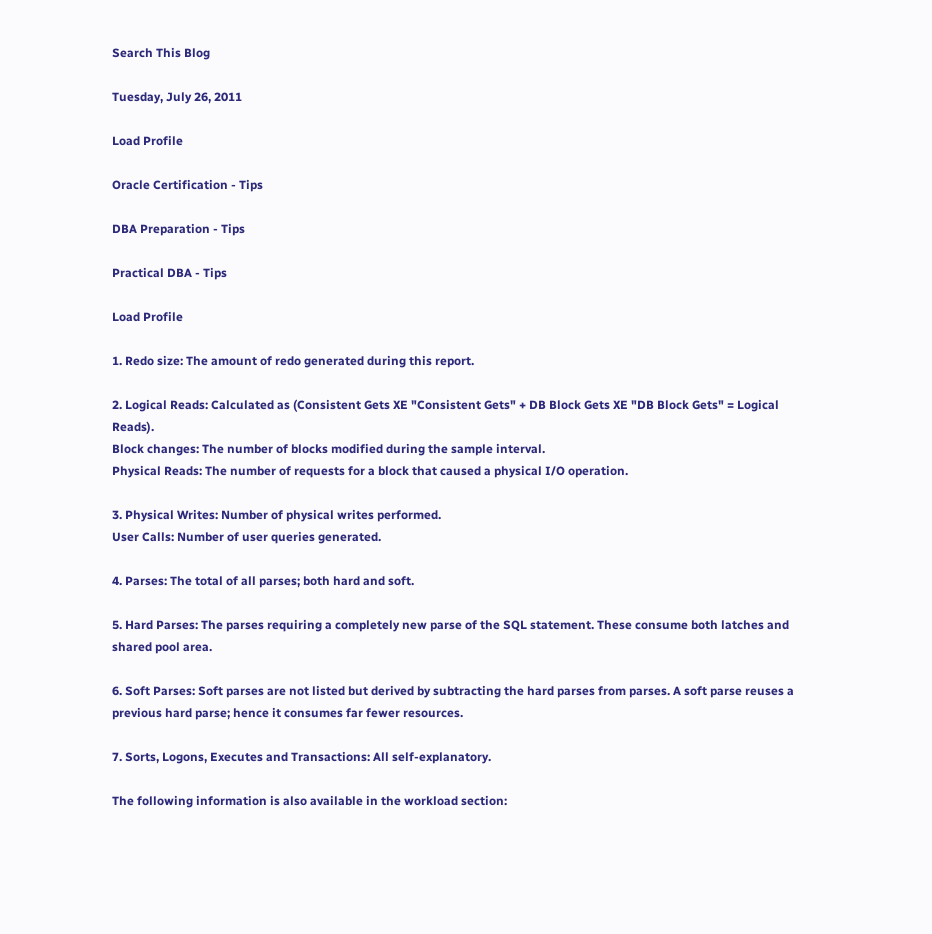Search This Blog

Tuesday, July 26, 2011

Load Profile

Oracle Certification - Tips

DBA Preparation - Tips

Practical DBA - Tips

Load Profile

1. Redo size: The amount of redo generated during this report.

2. Logical Reads: Calculated as (Consistent Gets XE "Consistent Gets" + DB Block Gets XE "DB Block Gets" = Logical Reads).
Block changes: The number of blocks modified during the sample interval.
Physical Reads: The number of requests for a block that caused a physical I/O operation.

3. Physical Writes: Number of physical writes performed.
User Calls: Number of user queries generated.

4. Parses: The total of all parses; both hard and soft.

5. Hard Parses: The parses requiring a completely new parse of the SQL statement. These consume both latches and shared pool area.

6. Soft Parses: Soft parses are not listed but derived by subtracting the hard parses from parses. A soft parse reuses a previous hard parse; hence it consumes far fewer resources.

7. Sorts, Logons, Executes and Transactions: All self-explanatory.

The following information is also available in the workload section: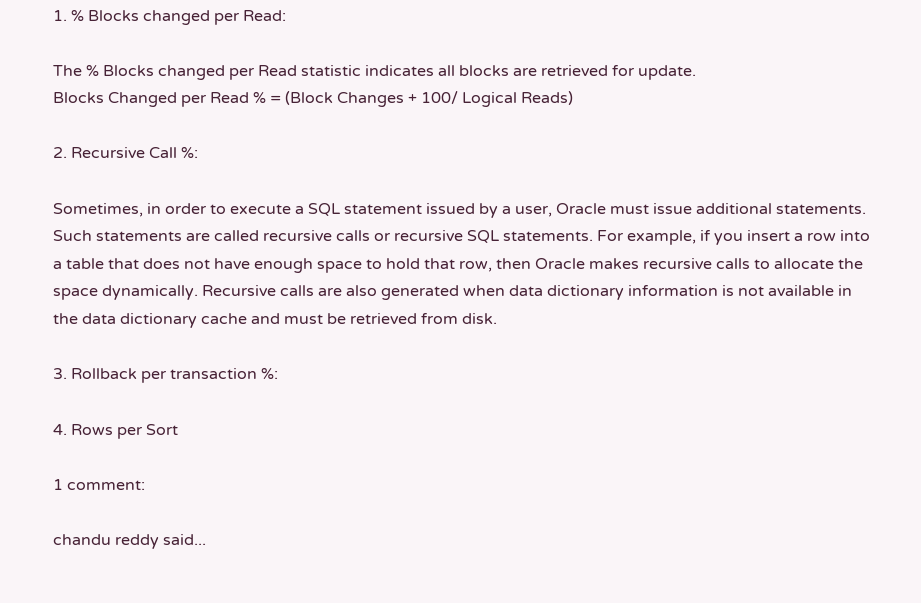1. % Blocks changed per Read:

The % Blocks changed per Read statistic indicates all blocks are retrieved for update.
Blocks Changed per Read % = (Block Changes + 100/ Logical Reads)

2. Recursive Call %:

Sometimes, in order to execute a SQL statement issued by a user, Oracle must issue additional statements. Such statements are called recursive calls or recursive SQL statements. For example, if you insert a row into a table that does not have enough space to hold that row, then Oracle makes recursive calls to allocate the space dynamically. Recursive calls are also generated when data dictionary information is not available in the data dictionary cache and must be retrieved from disk.

3. Rollback per transaction %:

4. Rows per Sort

1 comment:

chandu reddy said...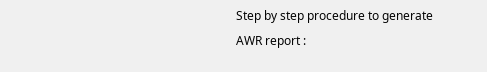Step by step procedure to generate AWR report :